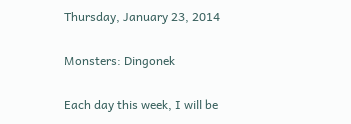Thursday, January 23, 2014

Monsters: Dingonek

Each day this week, I will be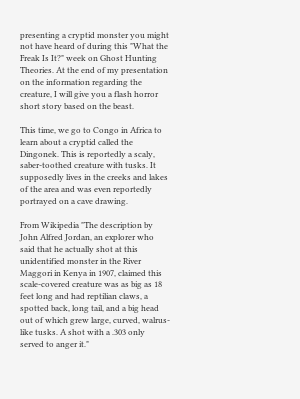presenting a cryptid monster you might not have heard of during this "What the Freak Is It?" week on Ghost Hunting Theories. At the end of my presentation on the information regarding the creature, I will give you a flash horror short story based on the beast.

This time, we go to Congo in Africa to learn about a cryptid called the Dingonek. This is reportedly a scaly, saber-toothed creature with tusks. It supposedly lives in the creeks and lakes of the area and was even reportedly portrayed on a cave drawing.

From Wikipedia "The description by John Alfred Jordan, an explorer who said that he actually shot at this unidentified monster in the River Maggori in Kenya in 1907, claimed this scale-covered creature was as big as 18 feet long and had reptilian claws, a spotted back, long tail, and a big head out of which grew large, curved, walrus-like tusks. A shot with a .303 only served to anger it."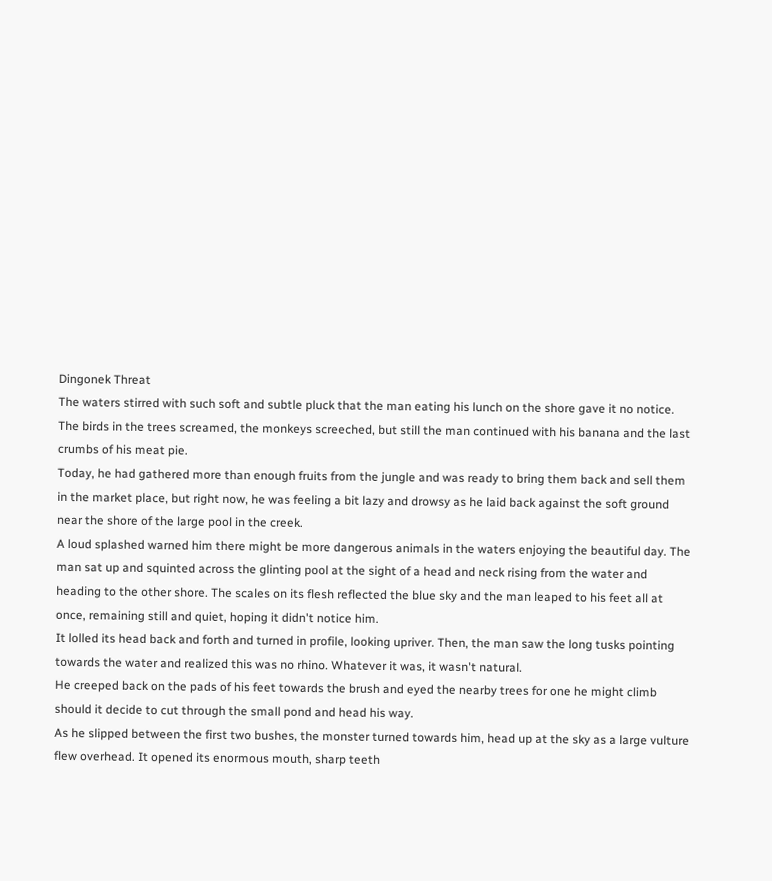Dingonek Threat
The waters stirred with such soft and subtle pluck that the man eating his lunch on the shore gave it no notice. The birds in the trees screamed, the monkeys screeched, but still the man continued with his banana and the last crumbs of his meat pie.
Today, he had gathered more than enough fruits from the jungle and was ready to bring them back and sell them in the market place, but right now, he was feeling a bit lazy and drowsy as he laid back against the soft ground near the shore of the large pool in the creek.
A loud splashed warned him there might be more dangerous animals in the waters enjoying the beautiful day. The man sat up and squinted across the glinting pool at the sight of a head and neck rising from the water and heading to the other shore. The scales on its flesh reflected the blue sky and the man leaped to his feet all at once, remaining still and quiet, hoping it didn't notice him.
It lolled its head back and forth and turned in profile, looking upriver. Then, the man saw the long tusks pointing towards the water and realized this was no rhino. Whatever it was, it wasn't natural.
He creeped back on the pads of his feet towards the brush and eyed the nearby trees for one he might climb should it decide to cut through the small pond and head his way.
As he slipped between the first two bushes, the monster turned towards him, head up at the sky as a large vulture flew overhead. It opened its enormous mouth, sharp teeth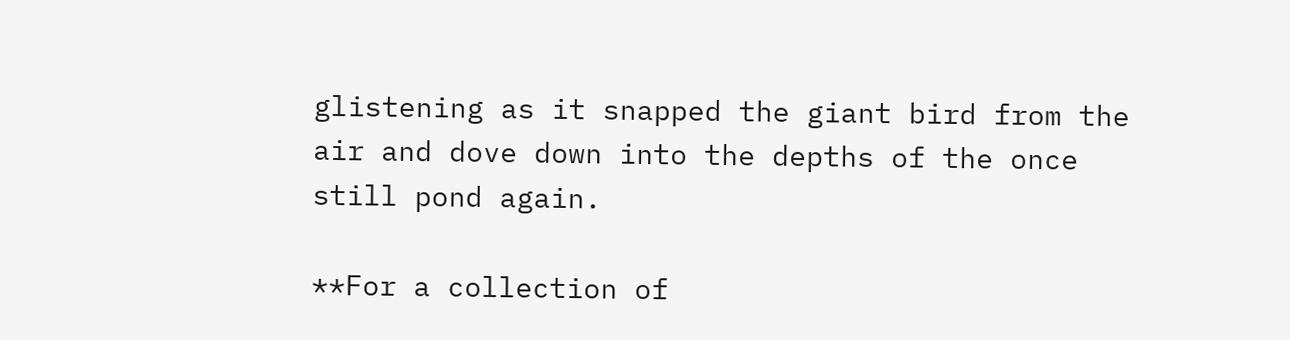glistening as it snapped the giant bird from the air and dove down into the depths of the once still pond again.

**For a collection of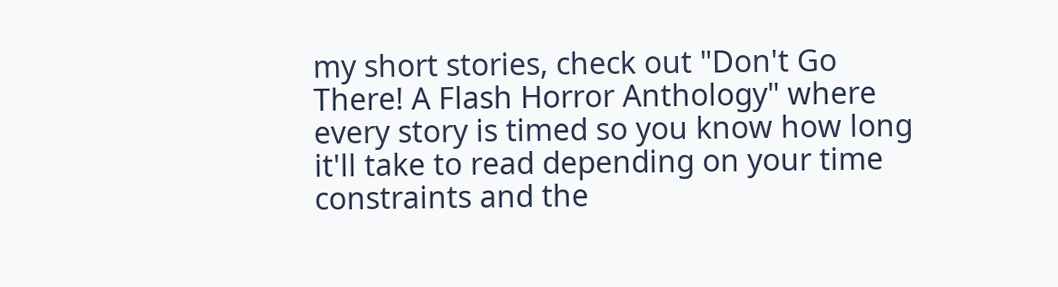my short stories, check out "Don't Go There! A Flash Horror Anthology" where every story is timed so you know how long it'll take to read depending on your time constraints and the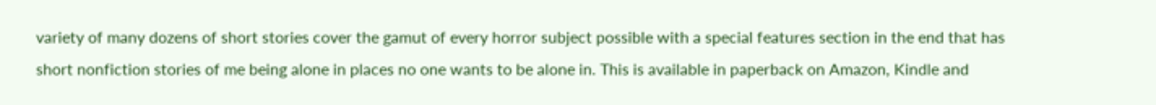variety of many dozens of short stories cover the gamut of every horror subject possible with a special features section in the end that has short nonfiction stories of me being alone in places no one wants to be alone in. This is available in paperback on Amazon, Kindle and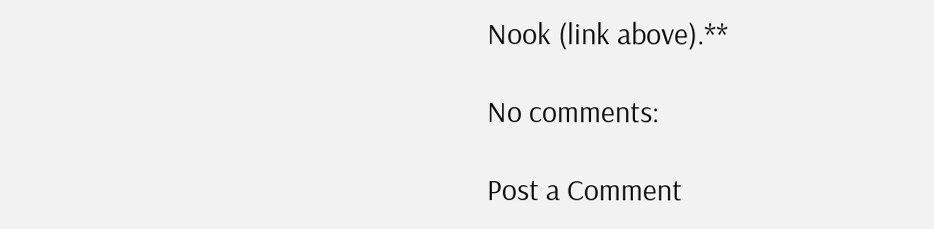Nook (link above).**

No comments:

Post a Comment